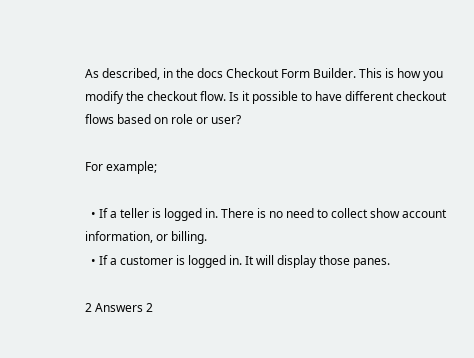As described, in the docs Checkout Form Builder. This is how you modify the checkout flow. Is it possible to have different checkout flows based on role or user?

For example;

  • If a teller is logged in. There is no need to collect show account information, or billing.
  • If a customer is logged in. It will display those panes.

2 Answers 2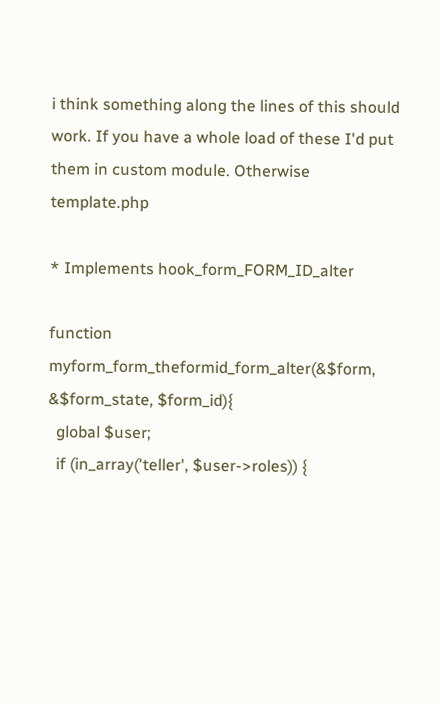i think something along the lines of this should work. If you have a whole load of these I'd put them in custom module. Otherwise template.php

* Implements hook_form_FORM_ID_alter

function myform_form_theformid_form_alter(&$form, &$form_state, $form_id){
  global $user;
  if (in_array('teller', $user->roles)) {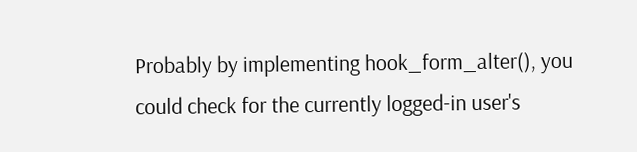Probably by implementing hook_form_alter(), you could check for the currently logged-in user's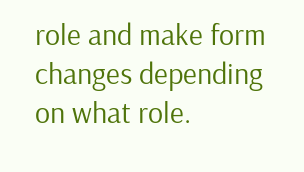role and make form changes depending on what role.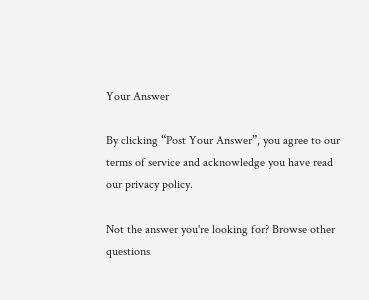Your Answer

By clicking “Post Your Answer”, you agree to our terms of service and acknowledge you have read our privacy policy.

Not the answer you're looking for? Browse other questions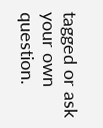tagged or ask your own question.